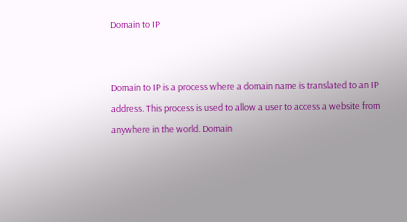Domain to IP


Domain to IP is a process where a domain name is translated to an IP address. This process is used to allow a user to access a website from anywhere in the world. Domain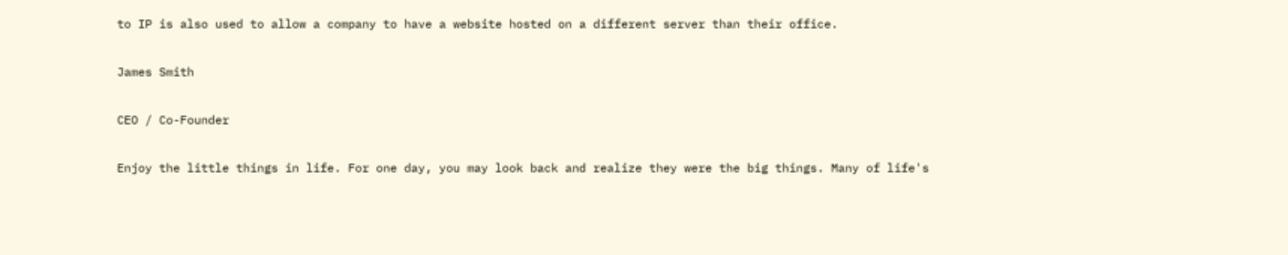to IP is also used to allow a company to have a website hosted on a different server than their office.

James Smith

CEO / Co-Founder

Enjoy the little things in life. For one day, you may look back and realize they were the big things. Many of life's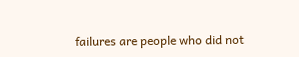failures are people who did not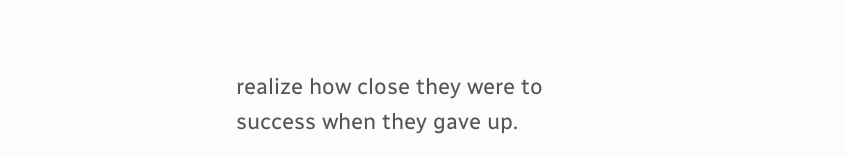realize how close they were to success when they gave up.